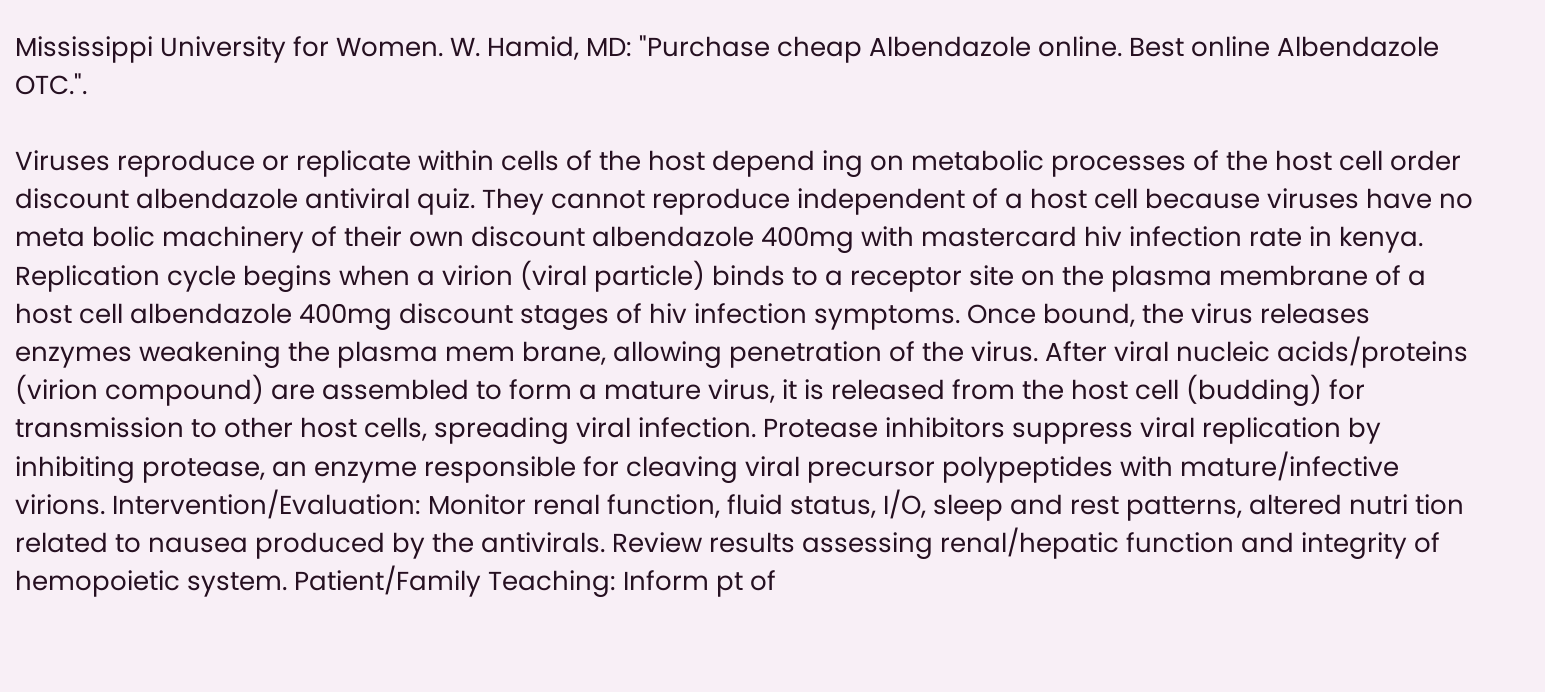Mississippi University for Women. W. Hamid, MD: "Purchase cheap Albendazole online. Best online Albendazole OTC.".

Viruses reproduce or replicate within cells of the host depend ing on metabolic processes of the host cell order discount albendazole antiviral quiz. They cannot reproduce independent of a host cell because viruses have no meta bolic machinery of their own discount albendazole 400mg with mastercard hiv infection rate in kenya. Replication cycle begins when a virion (viral particle) binds to a receptor site on the plasma membrane of a host cell albendazole 400mg discount stages of hiv infection symptoms. Once bound, the virus releases enzymes weakening the plasma mem brane, allowing penetration of the virus. After viral nucleic acids/proteins (virion compound) are assembled to form a mature virus, it is released from the host cell (budding) for transmission to other host cells, spreading viral infection. Protease inhibitors suppress viral replication by inhibiting protease, an enzyme responsible for cleaving viral precursor polypeptides with mature/infective virions. Intervention/Evaluation: Monitor renal function, fluid status, I/O, sleep and rest patterns, altered nutri tion related to nausea produced by the antivirals. Review results assessing renal/hepatic function and integrity of hemopoietic system. Patient/Family Teaching: Inform pt of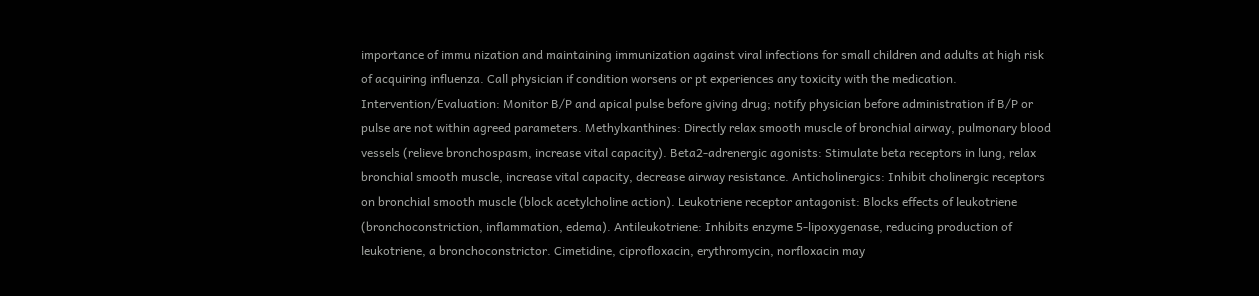importance of immu nization and maintaining immunization against viral infections for small children and adults at high risk of acquiring influenza. Call physician if condition worsens or pt experiences any toxicity with the medication. Intervention/Evaluation: Monitor B/P and apical pulse before giving drug; notify physician before administration if B/P or pulse are not within agreed parameters. Methylxanthines: Directly relax smooth muscle of bronchial airway, pulmonary blood vessels (relieve bronchospasm, increase vital capacity). Beta2-adrenergic agonists: Stimulate beta receptors in lung, relax bronchial smooth muscle, increase vital capacity, decrease airway resistance. Anticholinergics: Inhibit cholinergic receptors on bronchial smooth muscle (block acetylcholine action). Leukotriene receptor antagonist: Blocks effects of leukotriene (bronchoconstriction, inflammation, edema). Antileukotriene: Inhibits enzyme 5-lipoxygenase, reducing production of leukotriene, a bronchoconstrictor. Cimetidine, ciprofloxacin, erythromycin, norfloxacin may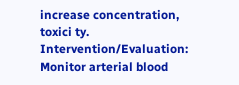increase concentration, toxici ty. Intervention/Evaluation: Monitor arterial blood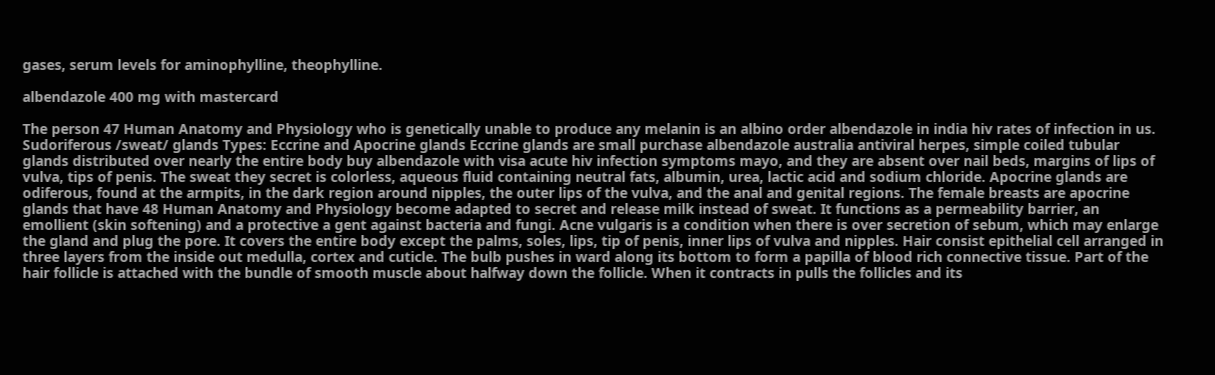gases, serum levels for aminophylline, theophylline.

albendazole 400 mg with mastercard

The person 47 Human Anatomy and Physiology who is genetically unable to produce any melanin is an albino order albendazole in india hiv rates of infection in us. Sudoriferous /sweat/ glands Types: Eccrine and Apocrine glands Eccrine glands are small purchase albendazole australia antiviral herpes, simple coiled tubular glands distributed over nearly the entire body buy albendazole with visa acute hiv infection symptoms mayo, and they are absent over nail beds, margins of lips of vulva, tips of penis. The sweat they secret is colorless, aqueous fluid containing neutral fats, albumin, urea, lactic acid and sodium chloride. Apocrine glands are odiferous, found at the armpits, in the dark region around nipples, the outer lips of the vulva, and the anal and genital regions. The female breasts are apocrine glands that have 48 Human Anatomy and Physiology become adapted to secret and release milk instead of sweat. It functions as a permeability barrier, an emollient (skin softening) and a protective a gent against bacteria and fungi. Acne vulgaris is a condition when there is over secretion of sebum, which may enlarge the gland and plug the pore. It covers the entire body except the palms, soles, lips, tip of penis, inner lips of vulva and nipples. Hair consist epithelial cell arranged in three layers from the inside out medulla, cortex and cuticle. The bulb pushes in ward along its bottom to form a papilla of blood rich connective tissue. Part of the hair follicle is attached with the bundle of smooth muscle about halfway down the follicle. When it contracts in pulls the follicles and its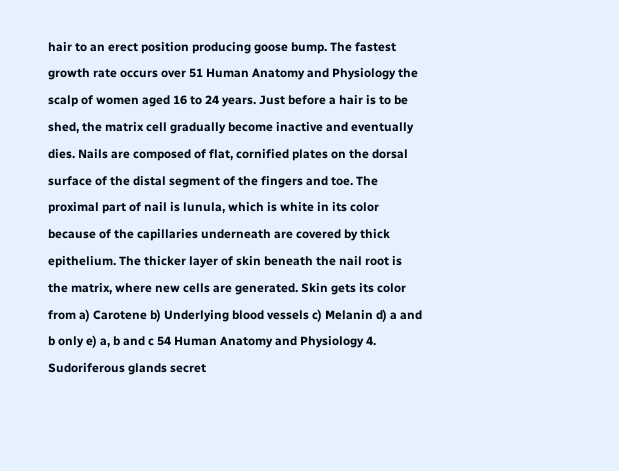hair to an erect position producing goose bump. The fastest growth rate occurs over 51 Human Anatomy and Physiology the scalp of women aged 16 to 24 years. Just before a hair is to be shed, the matrix cell gradually become inactive and eventually dies. Nails are composed of flat, cornified plates on the dorsal surface of the distal segment of the fingers and toe. The proximal part of nail is lunula, which is white in its color because of the capillaries underneath are covered by thick epithelium. The thicker layer of skin beneath the nail root is the matrix, where new cells are generated. Skin gets its color from a) Carotene b) Underlying blood vessels c) Melanin d) a and b only e) a, b and c 54 Human Anatomy and Physiology 4. Sudoriferous glands secret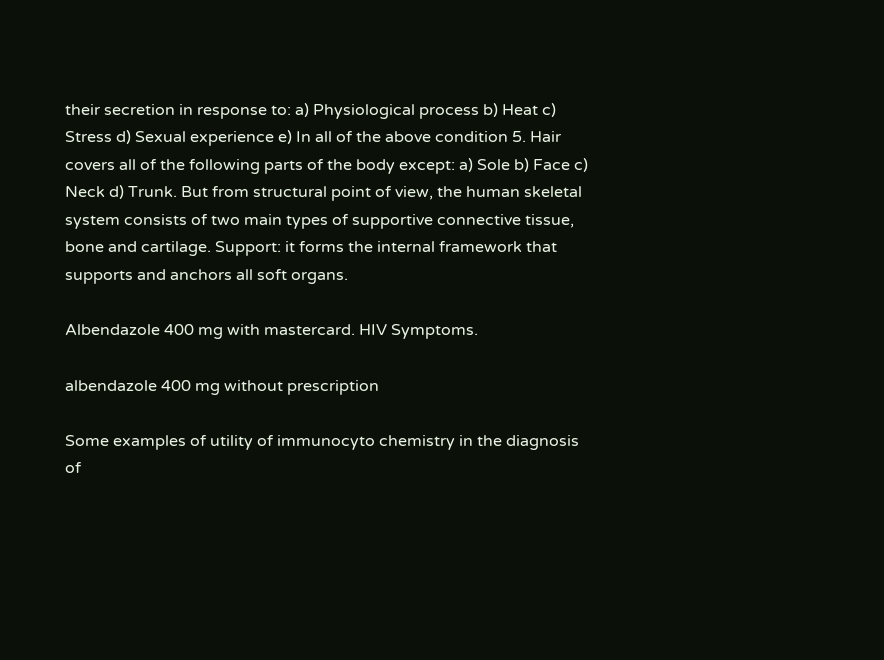their secretion in response to: a) Physiological process b) Heat c) Stress d) Sexual experience e) In all of the above condition 5. Hair covers all of the following parts of the body except: a) Sole b) Face c) Neck d) Trunk. But from structural point of view, the human skeletal system consists of two main types of supportive connective tissue, bone and cartilage. Support: it forms the internal framework that supports and anchors all soft organs.

Albendazole 400 mg with mastercard. HIV Symptoms.

albendazole 400 mg without prescription

Some examples of utility of immunocyto chemistry in the diagnosis of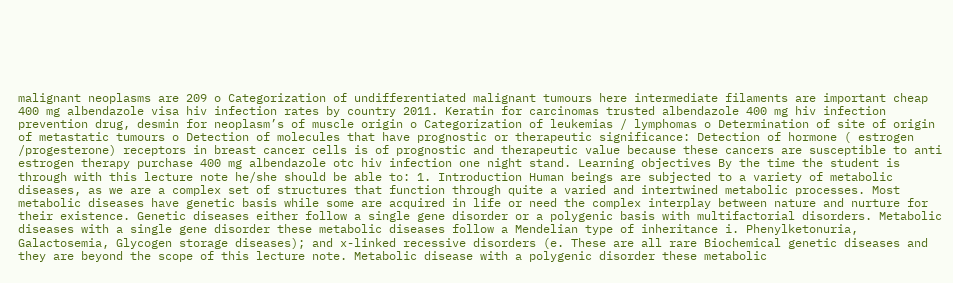malignant neoplasms are 209 o Categorization of undifferentiated malignant tumours here intermediate filaments are important cheap 400 mg albendazole visa hiv infection rates by country 2011. Keratin for carcinomas trusted albendazole 400 mg hiv infection prevention drug, desmin for neoplasm’s of muscle origin o Categorization of leukemias / lymphomas o Determination of site of origin of metastatic tumours o Detection of molecules that have prognostic or therapeutic significance: Detection of hormone ( estrogen /progesterone) receptors in breast cancer cells is of prognostic and therapeutic value because these cancers are susceptible to anti estrogen therapy purchase 400 mg albendazole otc hiv infection one night stand. Learning objectives By the time the student is through with this lecture note he/she should be able to: 1. Introduction Human beings are subjected to a variety of metabolic diseases, as we are a complex set of structures that function through quite a varied and intertwined metabolic processes. Most metabolic diseases have genetic basis while some are acquired in life or need the complex interplay between nature and nurture for their existence. Genetic diseases either follow a single gene disorder or a polygenic basis with multifactorial disorders. Metabolic diseases with a single gene disorder these metabolic diseases follow a Mendelian type of inheritance i. Phenylketonuria, Galactosemia, Glycogen storage diseases); and x-linked recessive disorders (e. These are all rare Biochemical genetic diseases and they are beyond the scope of this lecture note. Metabolic disease with a polygenic disorder these metabolic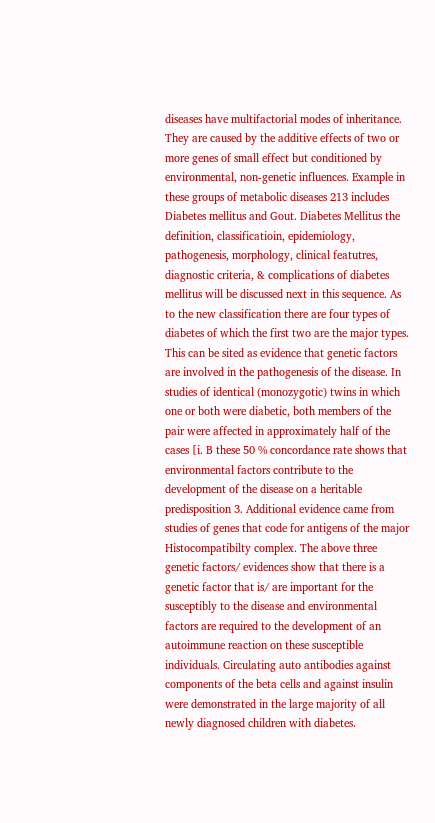diseases have multifactorial modes of inheritance. They are caused by the additive effects of two or more genes of small effect but conditioned by environmental, non-genetic influences. Example in these groups of metabolic diseases 213 includes Diabetes mellitus and Gout. Diabetes Mellitus the definition, classificatioin, epidemiology, pathogenesis, morphology, clinical featutres, diagnostic criteria, & complications of diabetes mellitus will be discussed next in this sequence. As to the new classification there are four types of diabetes of which the first two are the major types. This can be sited as evidence that genetic factors are involved in the pathogenesis of the disease. In studies of identical (monozygotic) twins in which one or both were diabetic, both members of the pair were affected in approximately half of the cases [i. B these 50 % concordance rate shows that environmental factors contribute to the development of the disease on a heritable predisposition 3. Additional evidence came from studies of genes that code for antigens of the major Histocompatibilty complex. The above three genetic factors/ evidences show that there is a genetic factor that is/ are important for the susceptibly to the disease and environmental factors are required to the development of an autoimmune reaction on these susceptible individuals. Circulating auto antibodies against components of the beta cells and against insulin were demonstrated in the large majority of all newly diagnosed children with diabetes.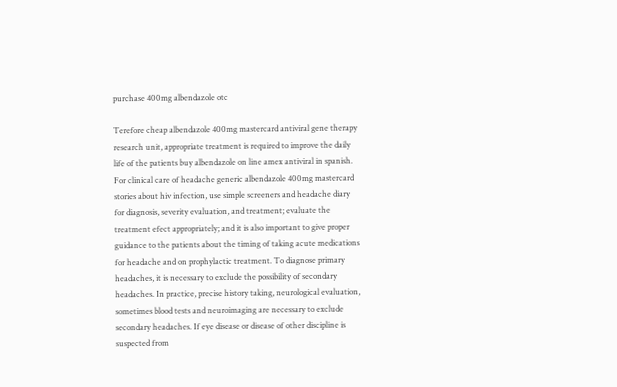purchase 400mg albendazole otc

Terefore cheap albendazole 400mg mastercard antiviral gene therapy research unit, appropriate treatment is required to improve the daily life of the patients buy albendazole on line amex antiviral in spanish. For clinical care of headache generic albendazole 400mg mastercard stories about hiv infection, use simple screeners and headache diary for diagnosis, severity evaluation, and treatment; evaluate the treatment efect appropriately; and it is also important to give proper guidance to the patients about the timing of taking acute medications for headache and on prophylactic treatment. To diagnose primary headaches, it is necessary to exclude the possibility of secondary headaches. In practice, precise history taking, neurological evaluation, sometimes blood tests and neuroimaging are necessary to exclude secondary headaches. If eye disease or disease of other discipline is suspected from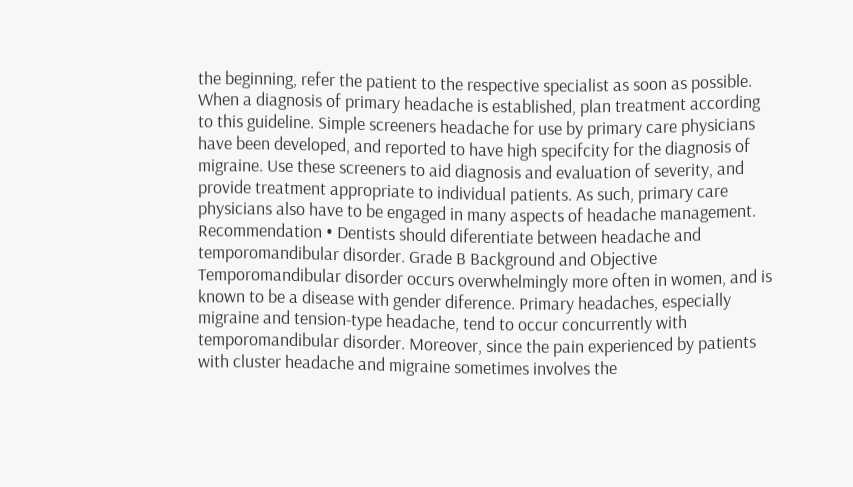the beginning, refer the patient to the respective specialist as soon as possible. When a diagnosis of primary headache is established, plan treatment according to this guideline. Simple screeners headache for use by primary care physicians have been developed, and reported to have high specifcity for the diagnosis of migraine. Use these screeners to aid diagnosis and evaluation of severity, and provide treatment appropriate to individual patients. As such, primary care physicians also have to be engaged in many aspects of headache management. Recommendation • Dentists should diferentiate between headache and temporomandibular disorder. Grade B Background and Objective Temporomandibular disorder occurs overwhelmingly more often in women, and is known to be a disease with gender diference. Primary headaches, especially migraine and tension-type headache, tend to occur concurrently with temporomandibular disorder. Moreover, since the pain experienced by patients with cluster headache and migraine sometimes involves the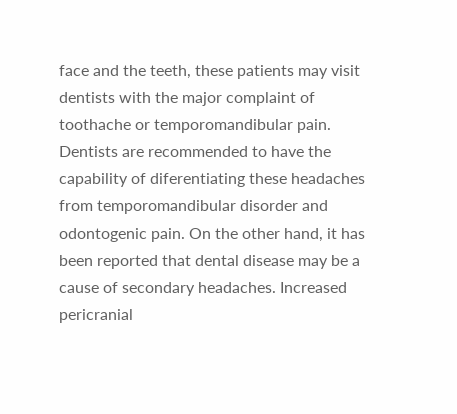face and the teeth, these patients may visit dentists with the major complaint of toothache or temporomandibular pain. Dentists are recommended to have the capability of diferentiating these headaches from temporomandibular disorder and odontogenic pain. On the other hand, it has been reported that dental disease may be a cause of secondary headaches. Increased pericranial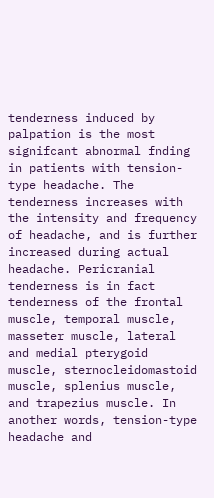tenderness induced by palpation is the most signifcant abnormal fnding in patients with tension-type headache. The tenderness increases with the intensity and frequency of headache, and is further increased during actual headache. Pericranial tenderness is in fact tenderness of the frontal muscle, temporal muscle, masseter muscle, lateral and medial pterygoid muscle, sternocleidomastoid muscle, splenius muscle, and trapezius muscle. In another words, tension-type headache and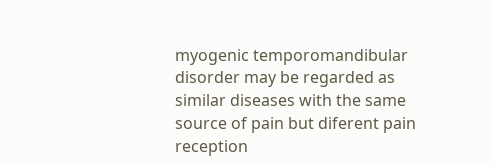myogenic temporomandibular disorder may be regarded as similar diseases with the same source of pain but diferent pain reception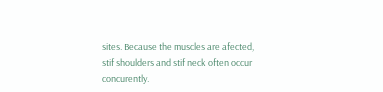sites. Because the muscles are afected, stif shoulders and stif neck often occur concurently.